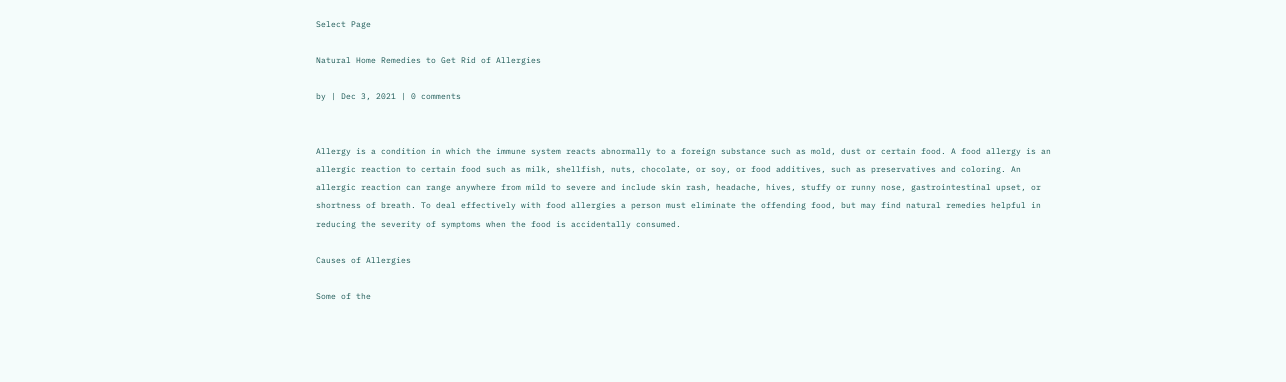Select Page

Natural Home Remedies to Get Rid of Allergies

by | Dec 3, 2021 | 0 comments


Allergy is a condition in which the immune system reacts abnormally to a foreign substance such as mold, dust or certain food. A food allergy is an allergic reaction to certain food such as milk, shellfish, nuts, chocolate, or soy, or food additives, such as preservatives and coloring. An allergic reaction can range anywhere from mild to severe and include skin rash, headache, hives, stuffy or runny nose, gastrointestinal upset, or shortness of breath. To deal effectively with food allergies a person must eliminate the offending food, but may find natural remedies helpful in reducing the severity of symptoms when the food is accidentally consumed.

Causes of Allergies

Some of the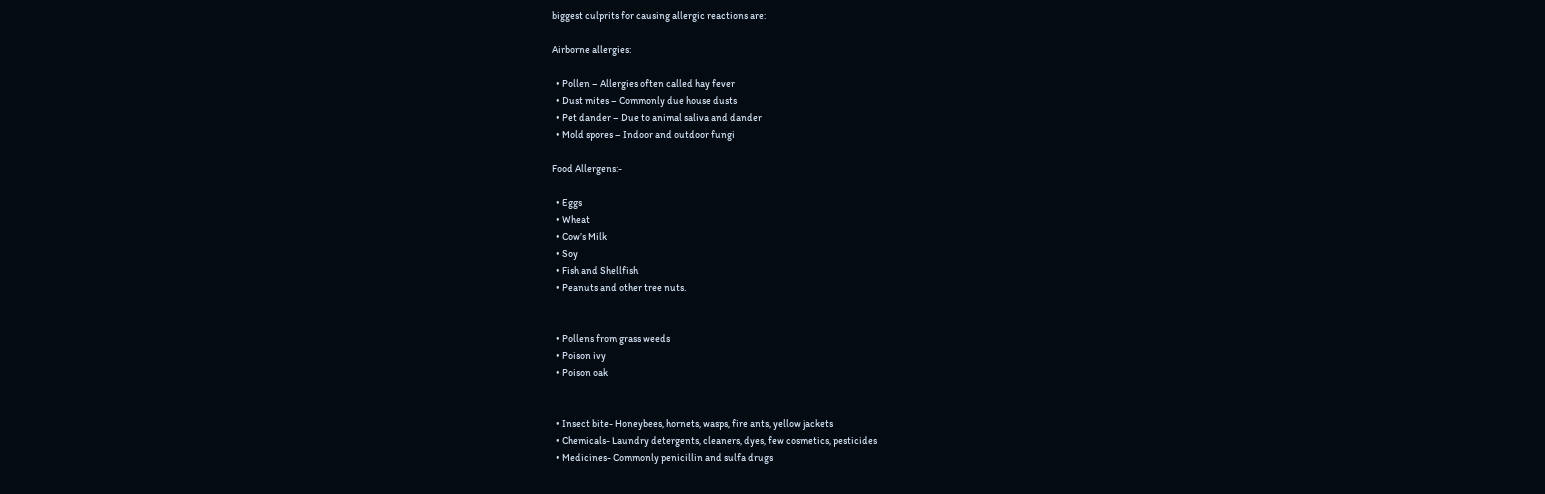biggest culprits for causing allergic reactions are:

Airborne allergies:

  • Pollen – Allergies often called hay fever
  • Dust mites – Commonly due house dusts
  • Pet dander – Due to animal saliva and dander
  • Mold spores – Indoor and outdoor fungi

Food Allergens:-

  • Eggs
  • Wheat
  • Cow’s Milk
  • Soy
  • Fish and Shellfish
  • Peanuts and other tree nuts.


  • Pollens from grass weeds
  • Poison ivy
  • Poison oak


  • Insect bite- Honeybees, hornets, wasps, fire ants, yellow jackets
  • Chemicals- Laundry detergents, cleaners, dyes, few cosmetics, pesticides
  • Medicines- Commonly penicillin and sulfa drugs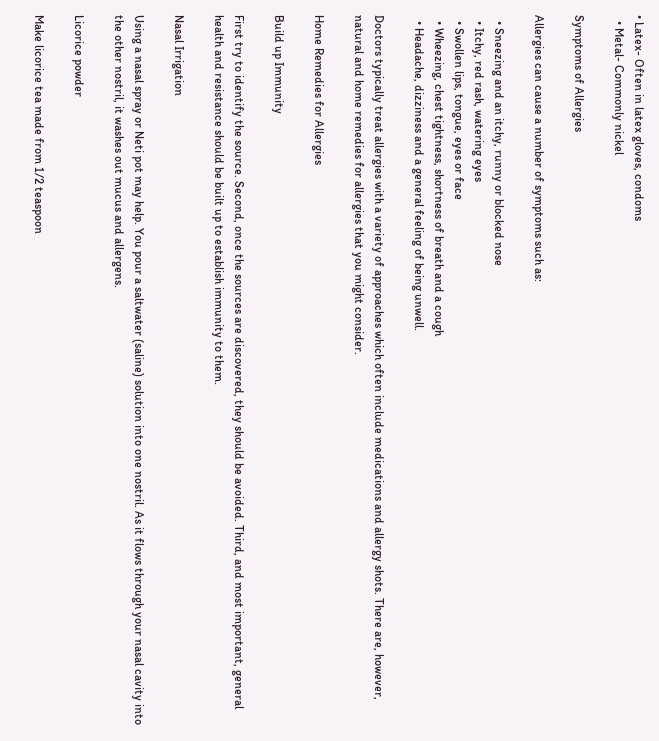• Latex- Often in latex gloves, condoms
  • Metal- Commonly nickel

Symptoms of Allergies

Allergies can cause a number of symptoms such as:

  • Sneezing and an itchy, runny or blocked nose
  • Itchy, red rash, watering eyes
  • Swollen lips, tongue, eyes or face
  • Wheezing, chest tightness, shortness of breath and a cough
  • Headache, dizziness and a general feeling of being unwell.

Doctors typically treat allergies with a variety of approaches which often include medications and allergy shots. There are, however, natural and home remedies for allergies that you might consider.

Home Remedies for Allergies

Build up Immunity

First try to identify the source. Second, once the sources are discovered, they should be avoided. Third, and most important, general health and resistance should be built up to establish immunity to them.

Nasal Irrigation

Using a nasal spray or Neti pot may help. You pour a saltwater (saline) solution into one nostril. As it flows through your nasal cavity into the other nostril, it washes out mucus and allergens.

Licorice powder

Make licorice tea made from 1/2 teaspoon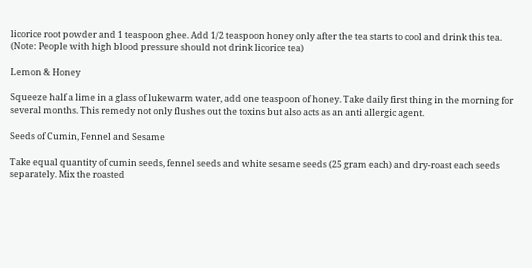licorice root powder and 1 teaspoon ghee. Add 1/2 teaspoon honey only after the tea starts to cool and drink this tea. (Note: People with high blood pressure should not drink licorice tea)

Lemon & Honey

Squeeze half a lime in a glass of lukewarm water, add one teaspoon of honey. Take daily first thing in the morning for several months. This remedy not only flushes out the toxins but also acts as an anti allergic agent.

Seeds of Cumin, Fennel and Sesame

Take equal quantity of cumin seeds, fennel seeds and white sesame seeds (25 gram each) and dry-roast each seeds separately. Mix the roasted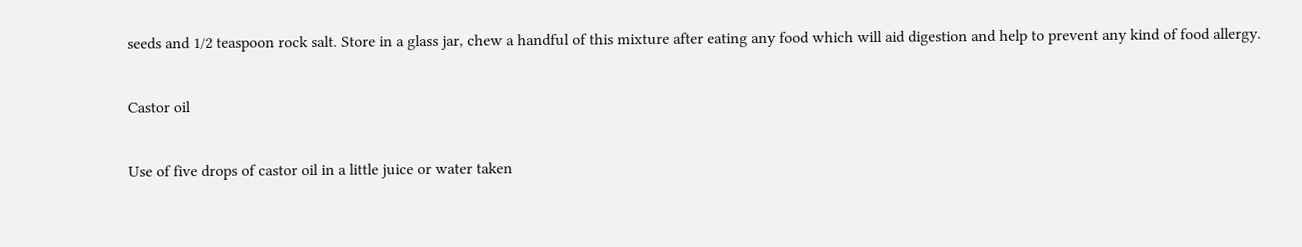seeds and 1/2 teaspoon rock salt. Store in a glass jar, chew a handful of this mixture after eating any food which will aid digestion and help to prevent any kind of food allergy.

Castor oil

Use of five drops of castor oil in a little juice or water taken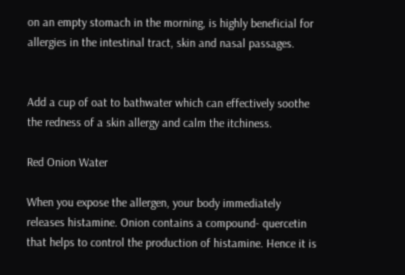on an empty stomach in the morning, is highly beneficial for allergies in the intestinal tract, skin and nasal passages.


Add a cup of oat to bathwater which can effectively soothe the redness of a skin allergy and calm the itchiness.

Red Onion Water

When you expose the allergen, your body immediately releases histamine. Onion contains a compound- quercetin that helps to control the production of histamine. Hence it is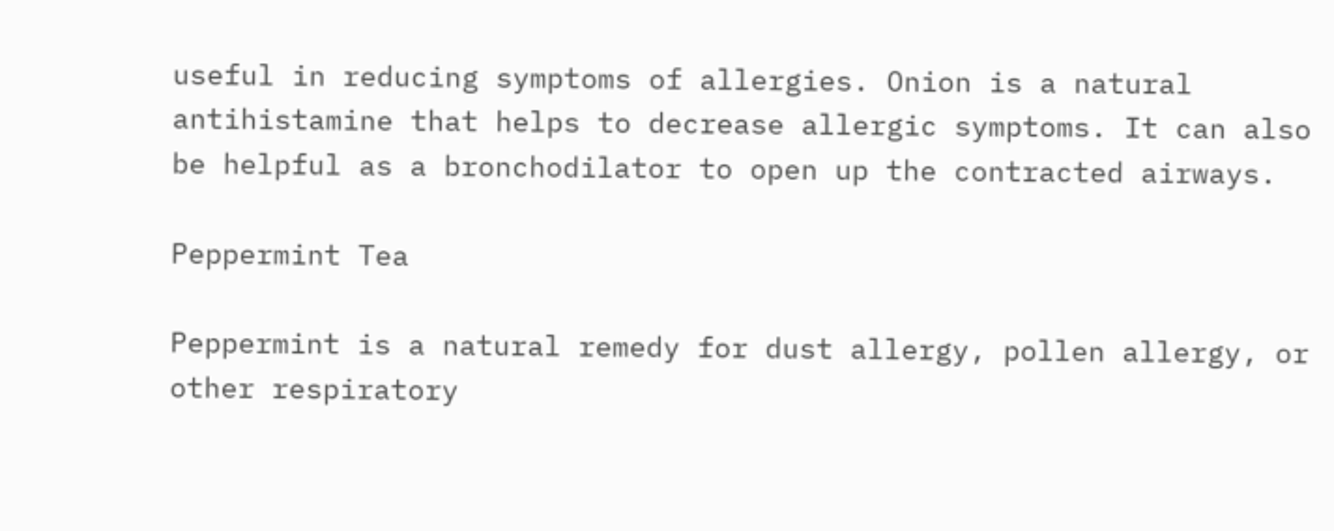useful in reducing symptoms of allergies. Onion is a natural antihistamine that helps to decrease allergic symptoms. It can also be helpful as a bronchodilator to open up the contracted airways.

Peppermint Tea

Peppermint is a natural remedy for dust allergy, pollen allergy, or other respiratory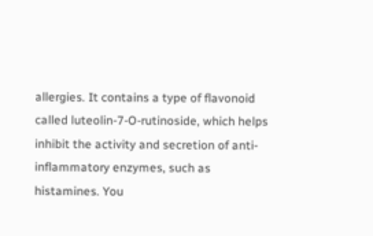allergies. It contains a type of flavonoid called luteolin-7-O-rutinoside, which helps inhibit the activity and secretion of anti-inflammatory enzymes, such as histamines. You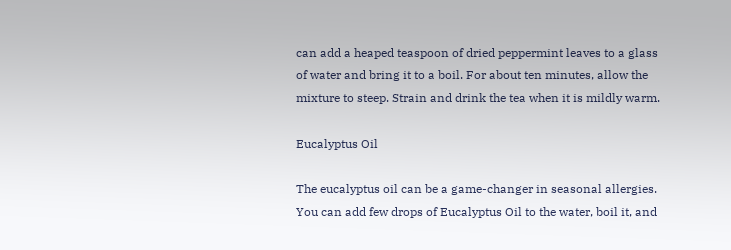can add a heaped teaspoon of dried peppermint leaves to a glass of water and bring it to a boil. For about ten minutes, allow the mixture to steep. Strain and drink the tea when it is mildly warm.

Eucalyptus Oil

The eucalyptus oil can be a game-changer in seasonal allergies. You can add few drops of Eucalyptus Oil to the water, boil it, and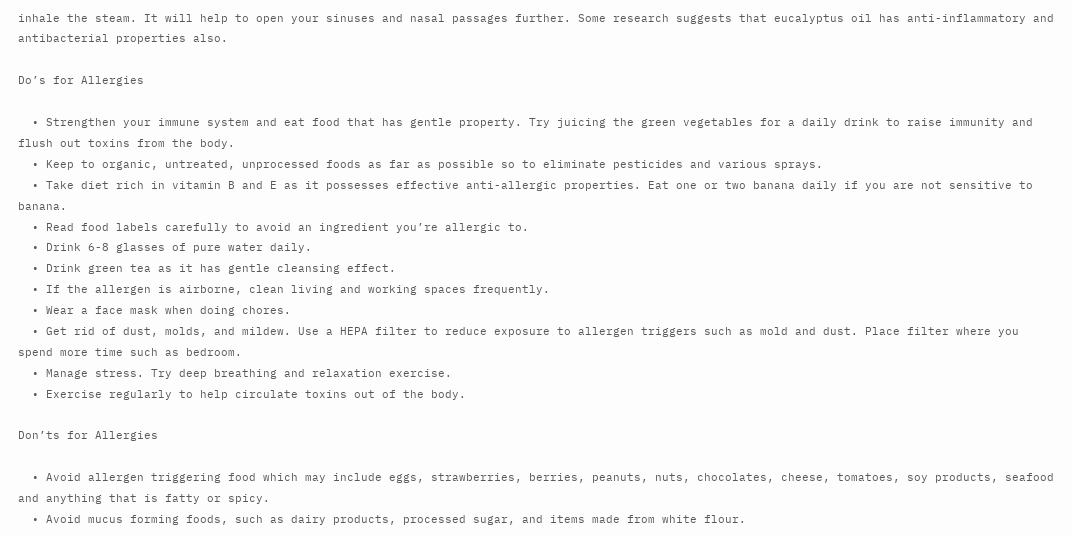inhale the steam. It will help to open your sinuses and nasal passages further. Some research suggests that eucalyptus oil has anti-inflammatory and antibacterial properties also.

Do’s for Allergies

  • Strengthen your immune system and eat food that has gentle property. Try juicing the green vegetables for a daily drink to raise immunity and flush out toxins from the body.
  • Keep to organic, untreated, unprocessed foods as far as possible so to eliminate pesticides and various sprays.
  • Take diet rich in vitamin B and E as it possesses effective anti-allergic properties. Eat one or two banana daily if you are not sensitive to banana.
  • Read food labels carefully to avoid an ingredient you’re allergic to.
  • Drink 6-8 glasses of pure water daily.
  • Drink green tea as it has gentle cleansing effect.
  • If the allergen is airborne, clean living and working spaces frequently.
  • Wear a face mask when doing chores.
  • Get rid of dust, molds, and mildew. Use a HEPA filter to reduce exposure to allergen triggers such as mold and dust. Place filter where you spend more time such as bedroom.
  • Manage stress. Try deep breathing and relaxation exercise.
  • Exercise regularly to help circulate toxins out of the body.

Don’ts for Allergies

  • Avoid allergen triggering food which may include eggs, strawberries, berries, peanuts, nuts, chocolates, cheese, tomatoes, soy products, seafood and anything that is fatty or spicy.
  • Avoid mucus forming foods, such as dairy products, processed sugar, and items made from white flour.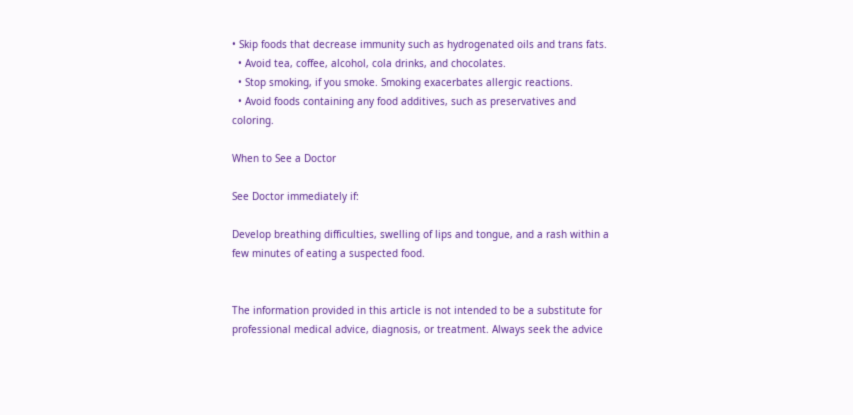• Skip foods that decrease immunity such as hydrogenated oils and trans fats.
  • Avoid tea, coffee, alcohol, cola drinks, and chocolates.
  • Stop smoking, if you smoke. Smoking exacerbates allergic reactions.
  • Avoid foods containing any food additives, such as preservatives and coloring.

When to See a Doctor

See Doctor immediately if:

Develop breathing difficulties, swelling of lips and tongue, and a rash within a few minutes of eating a suspected food.


The information provided in this article is not intended to be a substitute for professional medical advice, diagnosis, or treatment. Always seek the advice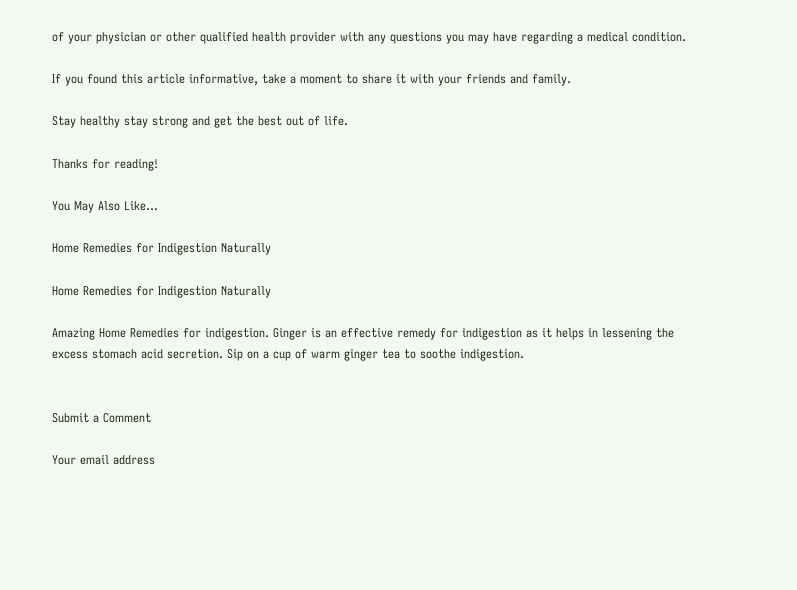of your physician or other qualified health provider with any questions you may have regarding a medical condition.

If you found this article informative, take a moment to share it with your friends and family.

Stay healthy stay strong and get the best out of life.

Thanks for reading!

You May Also Like…

Home Remedies for Indigestion Naturally

Home Remedies for Indigestion Naturally

Amazing Home Remedies for indigestion. Ginger is an effective remedy for indigestion as it helps in lessening the excess stomach acid secretion. Sip on a cup of warm ginger tea to soothe indigestion.


Submit a Comment

Your email address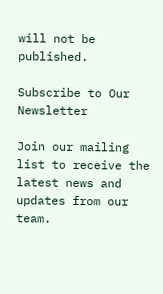will not be published.

Subscribe to Our Newsletter

Join our mailing list to receive the latest news and updates from our team.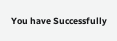You have Successfully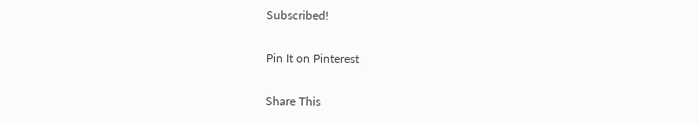Subscribed!

Pin It on Pinterest

Share This